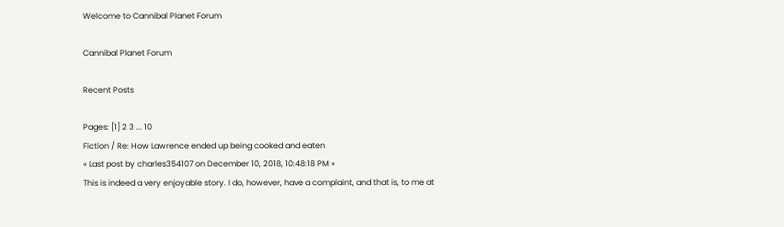Welcome to Cannibal Planet Forum

Cannibal Planet Forum

Recent Posts

Pages: [1] 2 3 ... 10
Fiction / Re: How Lawrence ended up being cooked and eaten
« Last post by charles354107 on December 10, 2018, 10:48:18 PM »
This is indeed a very enjoyable story. I do, however, have a complaint, and that is, to me at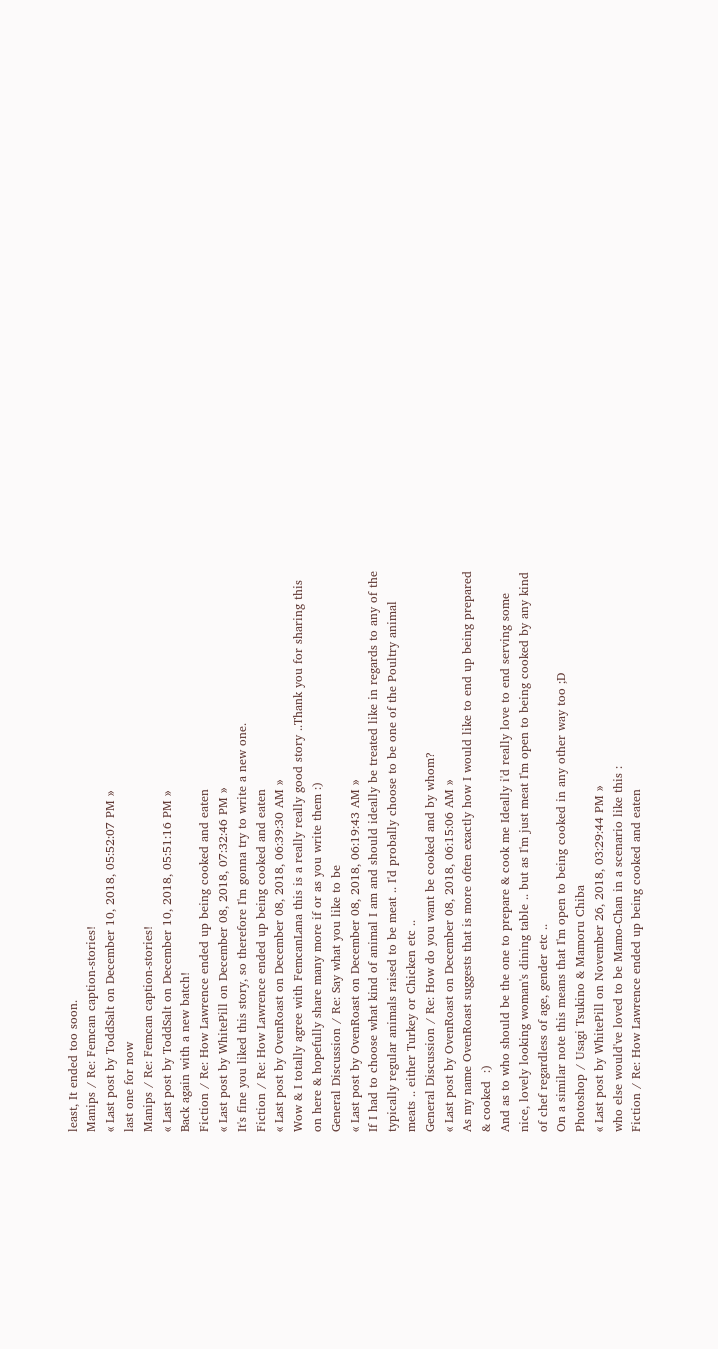least, It ended too soon.
Manips / Re: Femcan caption-stories!
« Last post by ToddSalt on December 10, 2018, 05:52:07 PM »
last one for now
Manips / Re: Femcan caption-stories!
« Last post by ToddSalt on December 10, 2018, 05:51:16 PM »
Back again with a new batch!
Fiction / Re: How Lawrence ended up being cooked and eaten
« Last post by WhitePill on December 08, 2018, 07:32:46 PM »
It's fine you liked this story, so therefore I'm gonna try to write a new one.
Fiction / Re: How Lawrence ended up being cooked and eaten
« Last post by OvenRoast on December 08, 2018, 06:39:30 AM »
Wow & I totally agree with FemcanLana this is a really really good story ..Thank you for sharing this on here & hopefully share many more if or as you write them :)
General Discussion / Re: Say what you like to be
« Last post by OvenRoast on December 08, 2018, 06:19:43 AM »
If I had to choose what kind of animal I am and should ideally be treated like in regards to any of the typically regular animals raised to be meat .. I'd probally choose to be one of the Poultry animal meats .. either Turkey or Chicken etc ..
General Discussion / Re: How do you want be cooked and by whom?
« Last post by OvenRoast on December 08, 2018, 06:15:06 AM »
As my name OvenRoast suggests that is more often exactly how I would like to end up being prepared & cooked  :)
And as to who should be the one to prepare & cook me Ideally i'd really love to end serving some nice, lovely looking woman's dining table .. but as I'm just meat I'm open to being cooked by any kind of chef regardless of age, gender etc ..
On a similar note this means that I'm open to being cooked in any other way too ;D
Photoshop / Usagi Tsukino & Mamoru Chiba
« Last post by WhitePill on November 26, 2018, 03:29:44 PM »
who else would've loved to be Mamo-Chan in a scenario like this :
Fiction / Re: How Lawrence ended up being cooked and eaten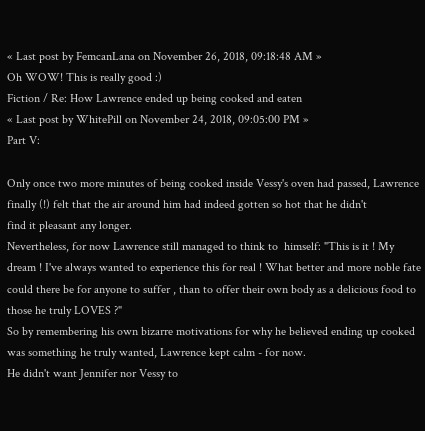« Last post by FemcanLana on November 26, 2018, 09:18:48 AM »
Oh WOW! This is really good :)
Fiction / Re: How Lawrence ended up being cooked and eaten
« Last post by WhitePill on November 24, 2018, 09:05:00 PM »
Part V:

Only once two more minutes of being cooked inside Vessy's oven had passed, Lawrence finally (!) felt that the air around him had indeed gotten so hot that he didn't
find it pleasant any longer.
Nevertheless, for now Lawrence still managed to think to  himself: "This is it ! My dream ! I've always wanted to experience this for real ! What better and more noble fate
could there be for anyone to suffer , than to offer their own body as a delicious food to those he truly LOVES ?"
So by remembering his own bizarre motivations for why he believed ending up cooked was something he truly wanted, Lawrence kept calm - for now.
He didn't want Jennifer nor Vessy to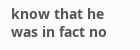know that he was in fact no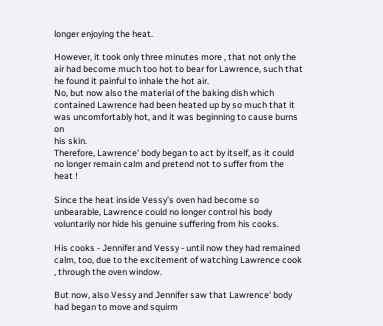longer enjoying the heat.

However, it took only three minutes more , that not only the air had become much too hot to bear for Lawrence, such that he found it painful to inhale the hot air.
No, but now also the material of the baking dish which contained Lawrence had been heated up by so much that it was uncomfortably hot, and it was beginning to cause burns on
his skin.
Therefore, Lawrence' body began to act by itself, as it could no longer remain calm and pretend not to suffer from the heat !

Since the heat inside Vessy's oven had become so unbearable, Lawrence could no longer control his body voluntarily nor hide his genuine suffering from his cooks.

His cooks - Jennifer and Vessy - until now they had remained calm, too, due to the excitement of watching Lawrence cook , through the oven window.

But now, also Vessy and Jennifer saw that Lawrence' body had began to move and squirm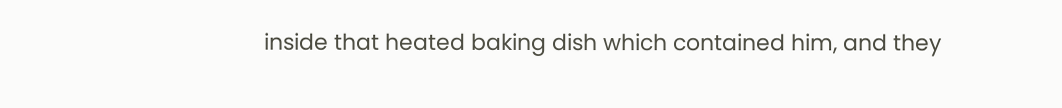inside that heated baking dish which contained him, and they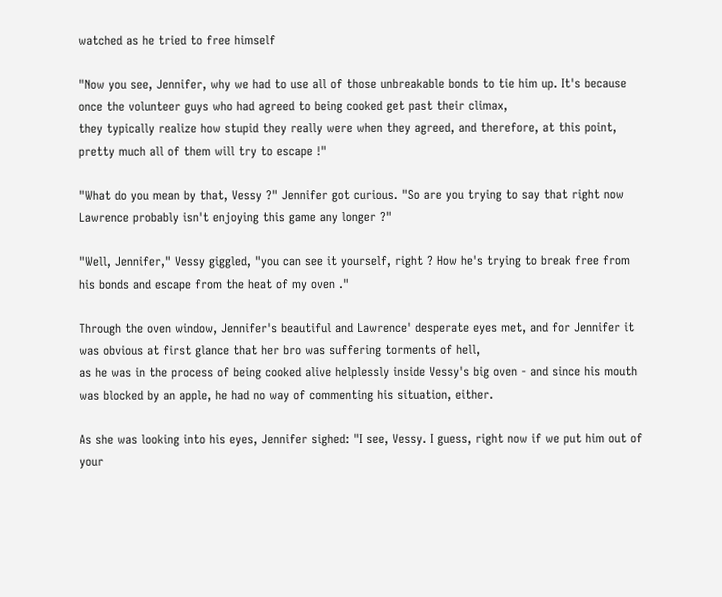watched as he tried to free himself

"Now you see, Jennifer, why we had to use all of those unbreakable bonds to tie him up. It's because once the volunteer guys who had agreed to being cooked get past their climax,
they typically realize how stupid they really were when they agreed, and therefore, at this point, pretty much all of them will try to escape !"

"What do you mean by that, Vessy ?" Jennifer got curious. "So are you trying to say that right now Lawrence probably isn't enjoying this game any longer ?"

"Well, Jennifer," Vessy giggled, "you can see it yourself, right ? How he's trying to break free from his bonds and escape from the heat of my oven ."

Through the oven window, Jennifer's beautiful and Lawrence' desperate eyes met, and for Jennifer it was obvious at first glance that her bro was suffering torments of hell,
as he was in the process of being cooked alive helplessly inside Vessy's big oven - and since his mouth was blocked by an apple, he had no way of commenting his situation, either.

As she was looking into his eyes, Jennifer sighed: "I see, Vessy. I guess, right now if we put him out of your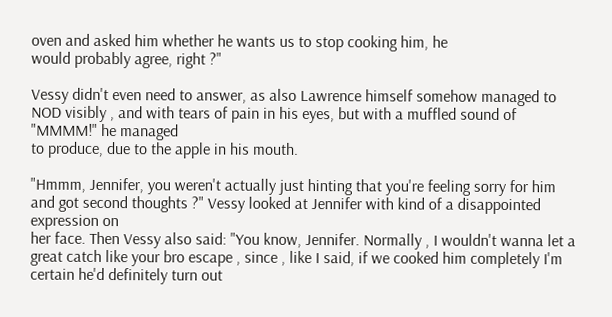oven and asked him whether he wants us to stop cooking him, he
would probably agree, right ?"

Vessy didn't even need to answer, as also Lawrence himself somehow managed to NOD visibly , and with tears of pain in his eyes, but with a muffled sound of "MMMM!" he managed
to produce, due to the apple in his mouth.

"Hmmm, Jennifer, you weren't actually just hinting that you're feeling sorry for him and got second thoughts ?" Vessy looked at Jennifer with kind of a disappointed expression on
her face. Then Vessy also said: "You know, Jennifer. Normally , I wouldn't wanna let a great catch like your bro escape , since , like I said, if we cooked him completely I'm
certain he'd definitely turn out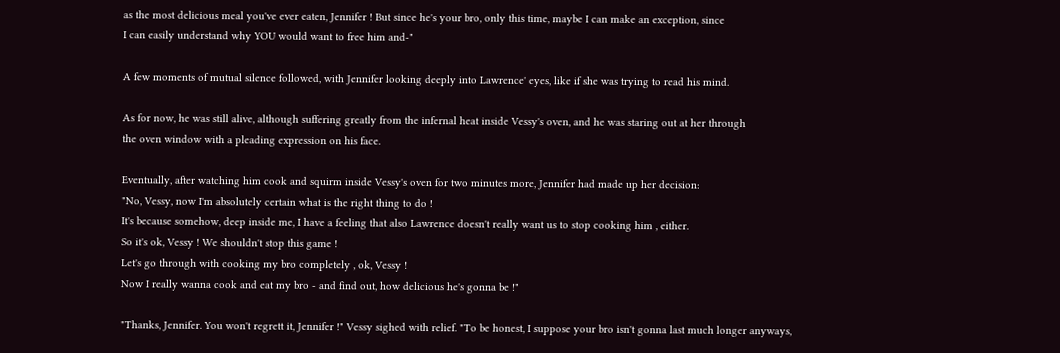as the most delicious meal you've ever eaten, Jennifer ! But since he's your bro, only this time, maybe I can make an exception, since
I can easily understand why YOU would want to free him and-"

A few moments of mutual silence followed, with Jennifer looking deeply into Lawrence' eyes, like if she was trying to read his mind.

As for now, he was still alive, although suffering greatly from the infernal heat inside Vessy's oven, and he was staring out at her through
the oven window with a pleading expression on his face.

Eventually, after watching him cook and squirm inside Vessy's oven for two minutes more, Jennifer had made up her decision:
"No, Vessy, now I'm absolutely certain what is the right thing to do !
It's because somehow, deep inside me, I have a feeling that also Lawrence doesn't really want us to stop cooking him , either.
So it's ok, Vessy ! We shouldn't stop this game !
Let's go through with cooking my bro completely , ok, Vessy !
Now I really wanna cook and eat my bro - and find out, how delicious he's gonna be !"

"Thanks, Jennifer. You won't regrett it, Jennifer !" Vessy sighed with relief. "To be honest, I suppose your bro isn't gonna last much longer anyways,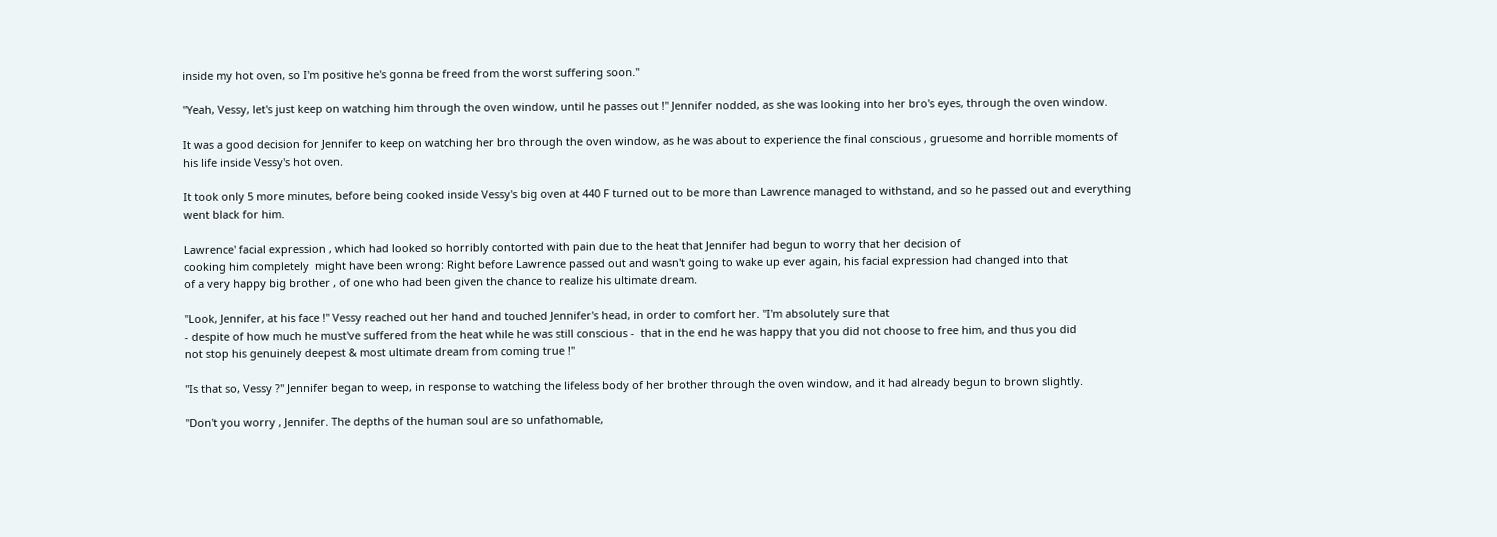inside my hot oven, so I'm positive he's gonna be freed from the worst suffering soon."

"Yeah, Vessy, let's just keep on watching him through the oven window, until he passes out !" Jennifer nodded, as she was looking into her bro's eyes, through the oven window.

It was a good decision for Jennifer to keep on watching her bro through the oven window, as he was about to experience the final conscious , gruesome and horrible moments of
his life inside Vessy's hot oven.

It took only 5 more minutes, before being cooked inside Vessy's big oven at 440 F turned out to be more than Lawrence managed to withstand, and so he passed out and everything
went black for him.

Lawrence' facial expression , which had looked so horribly contorted with pain due to the heat that Jennifer had begun to worry that her decision of
cooking him completely  might have been wrong: Right before Lawrence passed out and wasn't going to wake up ever again, his facial expression had changed into that
of a very happy big brother , of one who had been given the chance to realize his ultimate dream.

"Look, Jennifer, at his face !" Vessy reached out her hand and touched Jennifer's head, in order to comfort her. "I'm absolutely sure that
- despite of how much he must've suffered from the heat while he was still conscious -  that in the end he was happy that you did not choose to free him, and thus you did
not stop his genuinely deepest & most ultimate dream from coming true !"

"Is that so, Vessy ?" Jennifer began to weep, in response to watching the lifeless body of her brother through the oven window, and it had already begun to brown slightly.

"Don't you worry , Jennifer. The depths of the human soul are so unfathomable,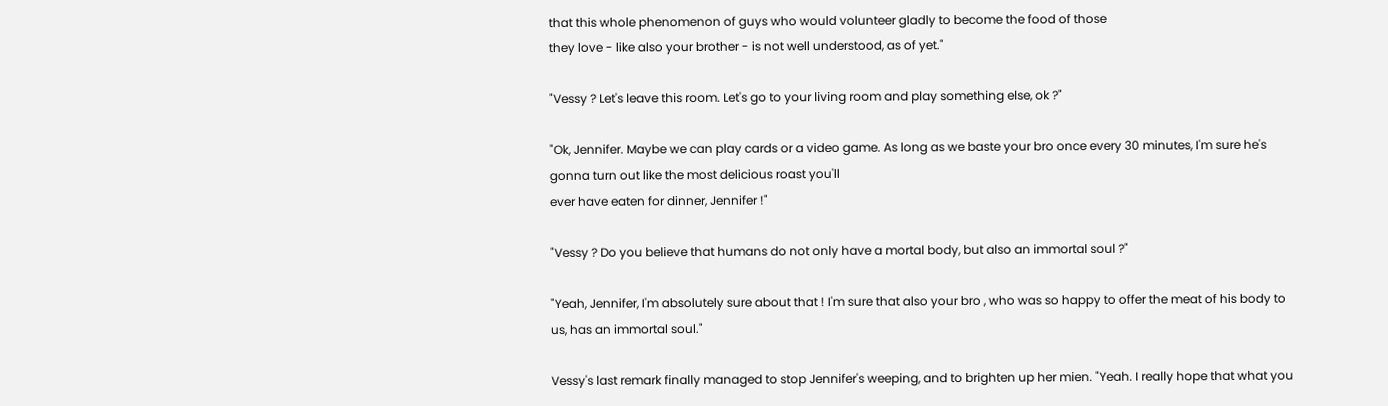that this whole phenomenon of guys who would volunteer gladly to become the food of those
they love - like also your brother - is not well understood, as of yet."

"Vessy ? Let's leave this room. Let's go to your living room and play something else, ok ?"

"Ok, Jennifer. Maybe we can play cards or a video game. As long as we baste your bro once every 30 minutes, I'm sure he's gonna turn out like the most delicious roast you'll
ever have eaten for dinner, Jennifer !"

"Vessy ? Do you believe that humans do not only have a mortal body, but also an immortal soul ?"

"Yeah, Jennifer, I'm absolutely sure about that ! I'm sure that also your bro , who was so happy to offer the meat of his body to us, has an immortal soul."

Vessy's last remark finally managed to stop Jennifer's weeping, and to brighten up her mien. "Yeah. I really hope that what you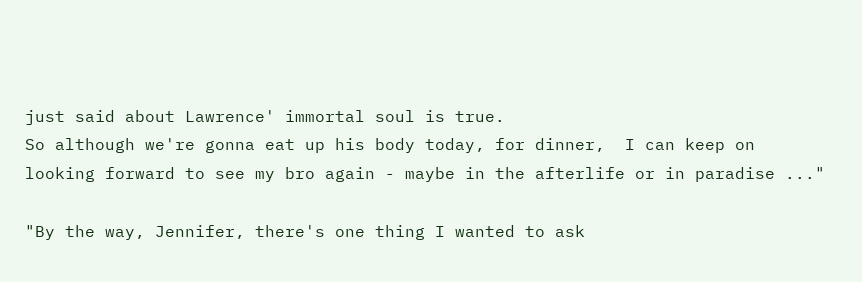just said about Lawrence' immortal soul is true.
So although we're gonna eat up his body today, for dinner,  I can keep on looking forward to see my bro again - maybe in the afterlife or in paradise ..."

"By the way, Jennifer, there's one thing I wanted to ask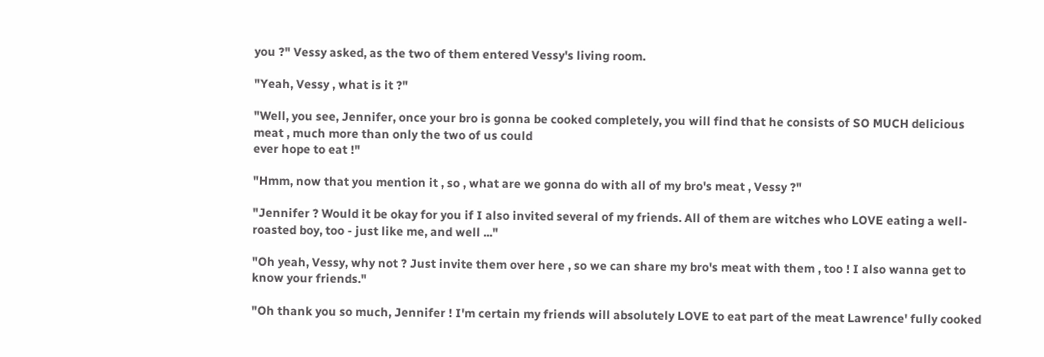you ?" Vessy asked, as the two of them entered Vessy's living room.

"Yeah, Vessy , what is it ?"

"Well, you see, Jennifer, once your bro is gonna be cooked completely, you will find that he consists of SO MUCH delicious meat , much more than only the two of us could
ever hope to eat !"

"Hmm, now that you mention it , so , what are we gonna do with all of my bro's meat , Vessy ?"

"Jennifer ? Would it be okay for you if I also invited several of my friends. All of them are witches who LOVE eating a well-roasted boy, too - just like me, and well ..."

"Oh yeah, Vessy, why not ? Just invite them over here , so we can share my bro's meat with them , too ! I also wanna get to know your friends."

"Oh thank you so much, Jennifer ! I'm certain my friends will absolutely LOVE to eat part of the meat Lawrence' fully cooked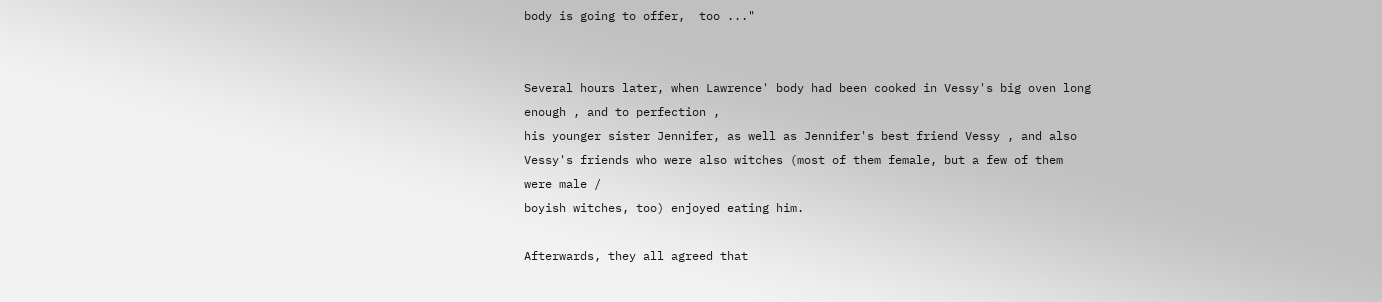body is going to offer,  too ..."


Several hours later, when Lawrence' body had been cooked in Vessy's big oven long enough , and to perfection ,
his younger sister Jennifer, as well as Jennifer's best friend Vessy , and also Vessy's friends who were also witches (most of them female, but a few of them were male /
boyish witches, too) enjoyed eating him.

Afterwards, they all agreed that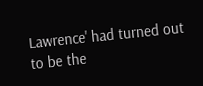Lawrence' had turned out to be the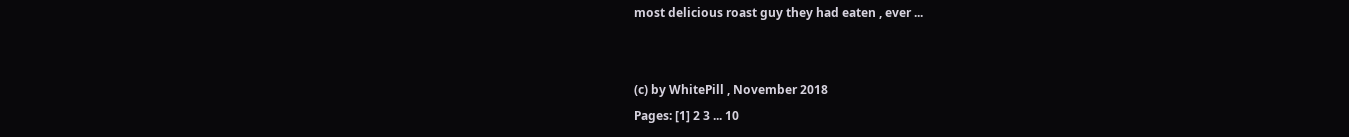most delicious roast guy they had eaten , ever ...


(c) by WhitePill , November 2018
Pages: [1] 2 3 ... 10